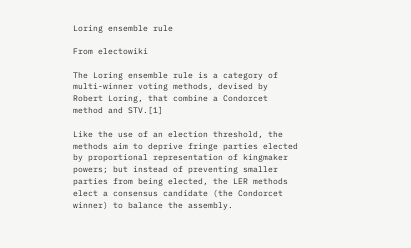Loring ensemble rule

From electowiki

The Loring ensemble rule is a category of multi-winner voting methods, devised by Robert Loring, that combine a Condorcet method and STV.[1]

Like the use of an election threshold, the methods aim to deprive fringe parties elected by proportional representation of kingmaker powers; but instead of preventing smaller parties from being elected, the LER methods elect a consensus candidate (the Condorcet winner) to balance the assembly.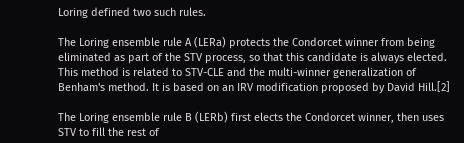Loring defined two such rules.

The Loring ensemble rule A (LERa) protects the Condorcet winner from being eliminated as part of the STV process, so that this candidate is always elected. This method is related to STV-CLE and the multi-winner generalization of Benham's method. It is based on an IRV modification proposed by David Hill.[2]

The Loring ensemble rule B (LERb) first elects the Condorcet winner, then uses STV to fill the rest of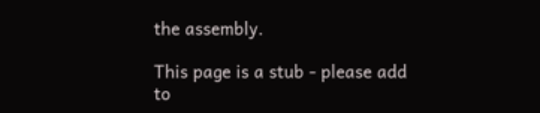the assembly.

This page is a stub - please add to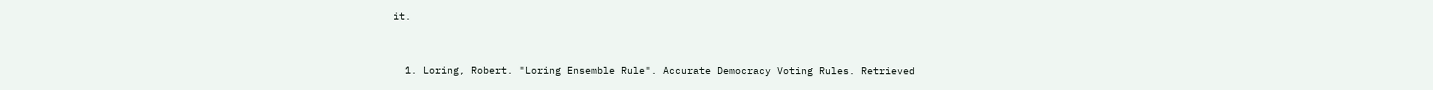it.


  1. Loring, Robert. "Loring Ensemble Rule". Accurate Democracy Voting Rules. Retrieved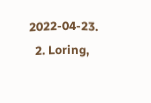2022-04-23.
  2. Loring,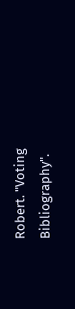Robert. "Voting Bibliography".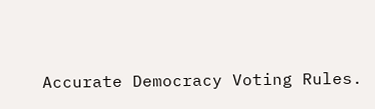Accurate Democracy Voting Rules.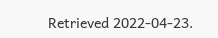Retrieved 2022-04-23.